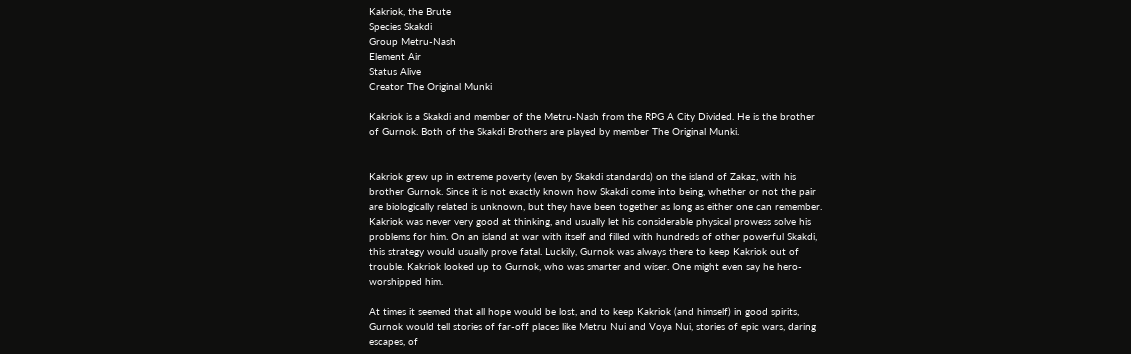Kakriok, the Brute
Species Skakdi
Group Metru-Nash
Element Air
Status Alive
Creator The Original Munki

Kakriok is a Skakdi and member of the Metru-Nash from the RPG A City Divided. He is the brother of Gurnok. Both of the Skakdi Brothers are played by member The Original Munki.


Kakriok grew up in extreme poverty (even by Skakdi standards) on the island of Zakaz, with his brother Gurnok. Since it is not exactly known how Skakdi come into being, whether or not the pair are biologically related is unknown, but they have been together as long as either one can remember. Kakriok was never very good at thinking, and usually let his considerable physical prowess solve his problems for him. On an island at war with itself and filled with hundreds of other powerful Skakdi, this strategy would usually prove fatal. Luckily, Gurnok was always there to keep Kakriok out of trouble. Kakriok looked up to Gurnok, who was smarter and wiser. One might even say he hero-worshipped him.

At times it seemed that all hope would be lost, and to keep Kakriok (and himself) in good spirits, Gurnok would tell stories of far-off places like Metru Nui and Voya Nui, stories of epic wars, daring escapes, of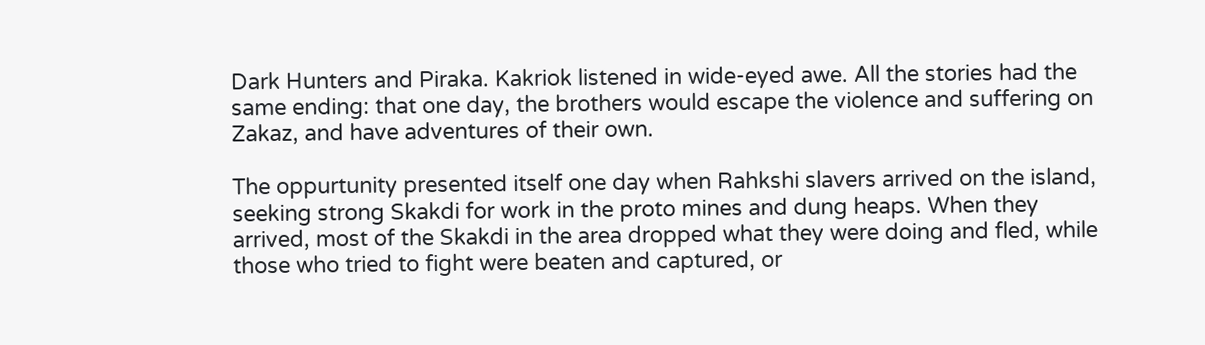Dark Hunters and Piraka. Kakriok listened in wide-eyed awe. All the stories had the same ending: that one day, the brothers would escape the violence and suffering on Zakaz, and have adventures of their own.

The oppurtunity presented itself one day when Rahkshi slavers arrived on the island, seeking strong Skakdi for work in the proto mines and dung heaps. When they arrived, most of the Skakdi in the area dropped what they were doing and fled, while those who tried to fight were beaten and captured, or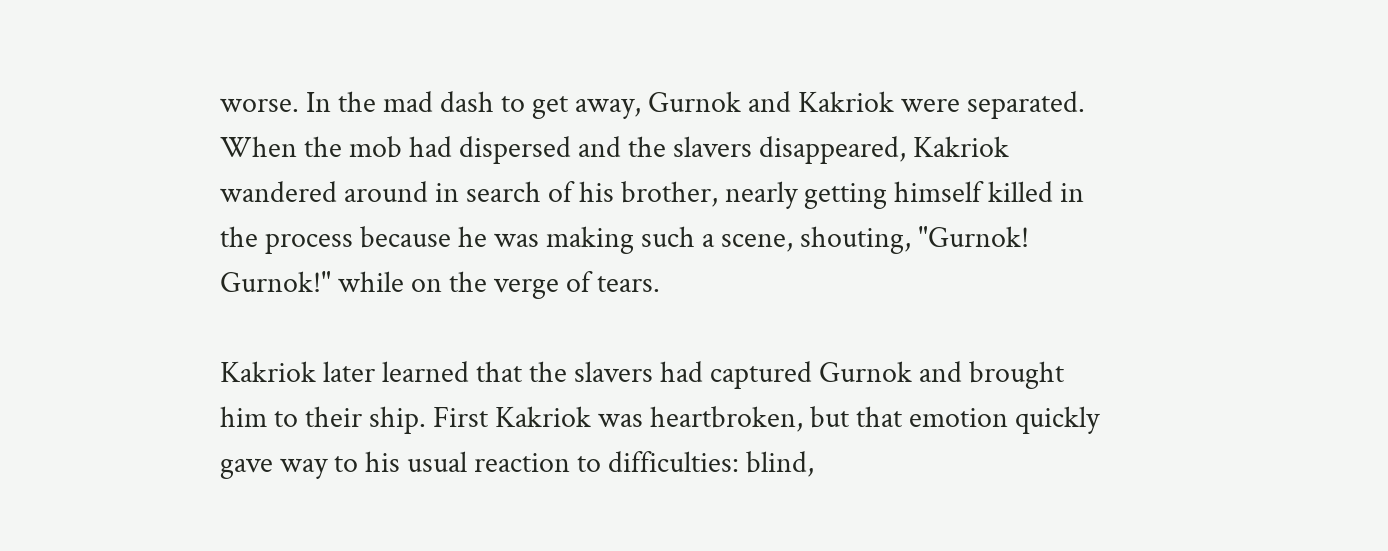worse. In the mad dash to get away, Gurnok and Kakriok were separated. When the mob had dispersed and the slavers disappeared, Kakriok wandered around in search of his brother, nearly getting himself killed in the process because he was making such a scene, shouting, "Gurnok! Gurnok!" while on the verge of tears.

Kakriok later learned that the slavers had captured Gurnok and brought him to their ship. First Kakriok was heartbroken, but that emotion quickly gave way to his usual reaction to difficulties: blind,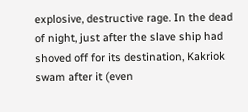explosive, destructive rage. In the dead of night, just after the slave ship had shoved off for its destination, Kakriok swam after it (even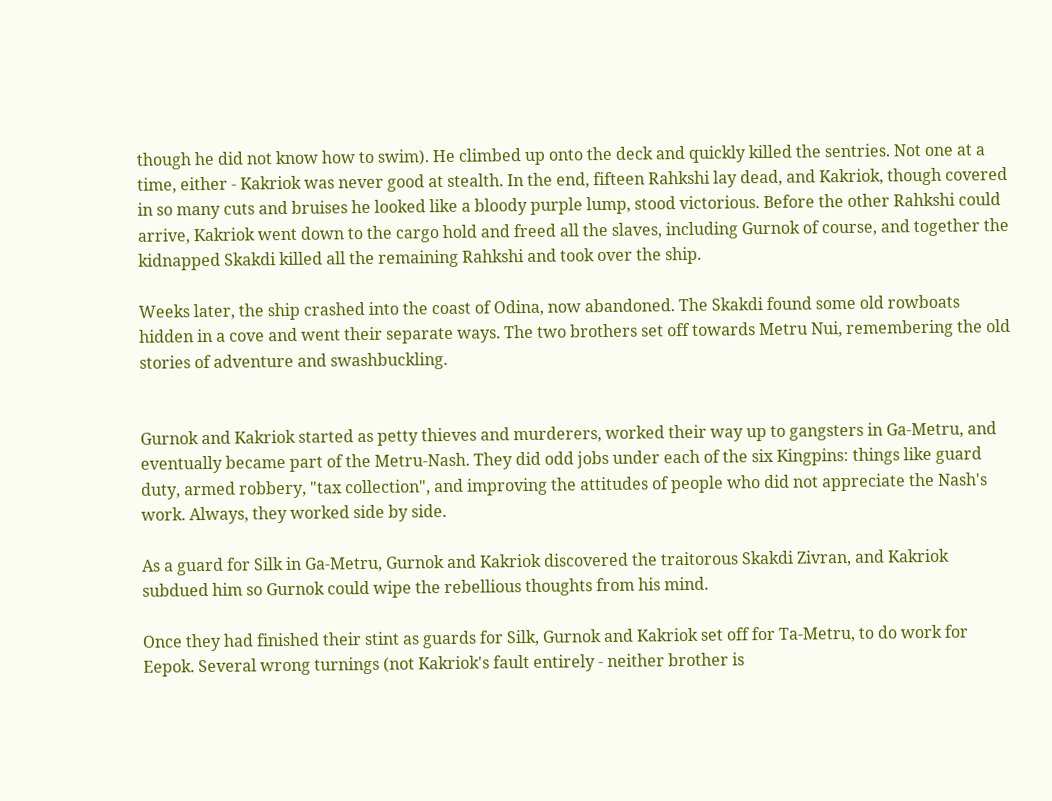though he did not know how to swim). He climbed up onto the deck and quickly killed the sentries. Not one at a time, either - Kakriok was never good at stealth. In the end, fifteen Rahkshi lay dead, and Kakriok, though covered in so many cuts and bruises he looked like a bloody purple lump, stood victorious. Before the other Rahkshi could arrive, Kakriok went down to the cargo hold and freed all the slaves, including Gurnok of course, and together the kidnapped Skakdi killed all the remaining Rahkshi and took over the ship.

Weeks later, the ship crashed into the coast of Odina, now abandoned. The Skakdi found some old rowboats hidden in a cove and went their separate ways. The two brothers set off towards Metru Nui, remembering the old stories of adventure and swashbuckling.


Gurnok and Kakriok started as petty thieves and murderers, worked their way up to gangsters in Ga-Metru, and eventually became part of the Metru-Nash. They did odd jobs under each of the six Kingpins: things like guard duty, armed robbery, "tax collection", and improving the attitudes of people who did not appreciate the Nash's work. Always, they worked side by side.

As a guard for Silk in Ga-Metru, Gurnok and Kakriok discovered the traitorous Skakdi Zivran, and Kakriok subdued him so Gurnok could wipe the rebellious thoughts from his mind.

Once they had finished their stint as guards for Silk, Gurnok and Kakriok set off for Ta-Metru, to do work for Eepok. Several wrong turnings (not Kakriok's fault entirely - neither brother is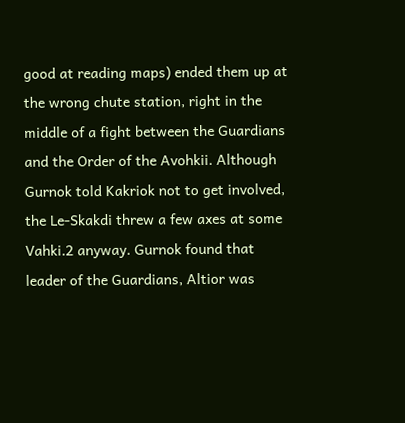good at reading maps) ended them up at the wrong chute station, right in the middle of a fight between the Guardians and the Order of the Avohkii. Although Gurnok told Kakriok not to get involved, the Le-Skakdi threw a few axes at some Vahki.2 anyway. Gurnok found that leader of the Guardians, Altior was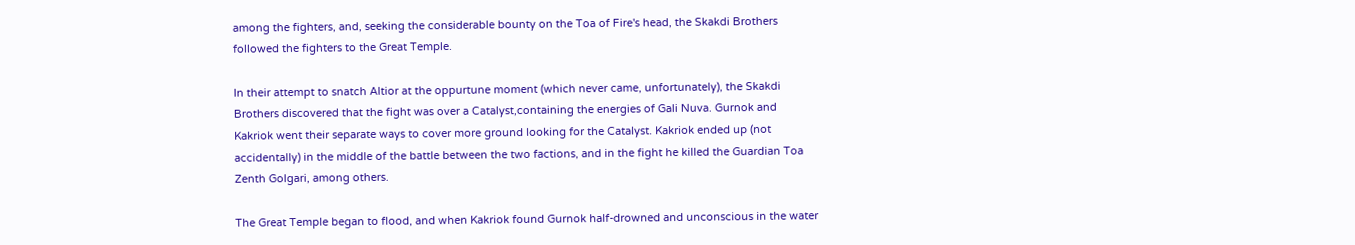among the fighters, and, seeking the considerable bounty on the Toa of Fire's head, the Skakdi Brothers followed the fighters to the Great Temple.

In their attempt to snatch Altior at the oppurtune moment (which never came, unfortunately), the Skakdi Brothers discovered that the fight was over a Catalyst,containing the energies of Gali Nuva. Gurnok and Kakriok went their separate ways to cover more ground looking for the Catalyst. Kakriok ended up (not accidentally) in the middle of the battle between the two factions, and in the fight he killed the Guardian Toa Zenth Golgari, among others.

The Great Temple began to flood, and when Kakriok found Gurnok half-drowned and unconscious in the water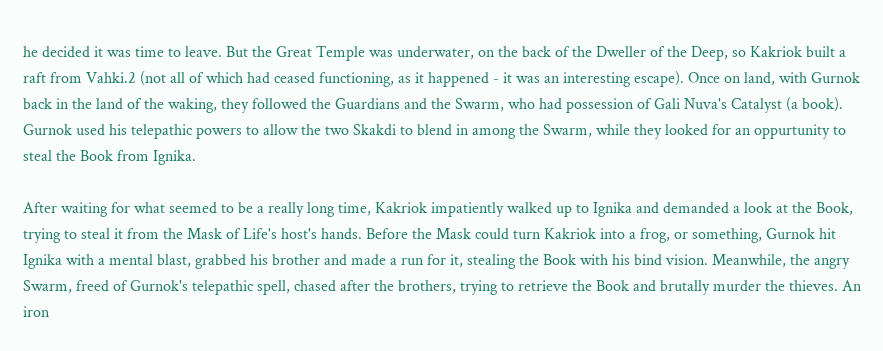he decided it was time to leave. But the Great Temple was underwater, on the back of the Dweller of the Deep, so Kakriok built a raft from Vahki.2 (not all of which had ceased functioning, as it happened - it was an interesting escape). Once on land, with Gurnok back in the land of the waking, they followed the Guardians and the Swarm, who had possession of Gali Nuva's Catalyst (a book). Gurnok used his telepathic powers to allow the two Skakdi to blend in among the Swarm, while they looked for an oppurtunity to steal the Book from Ignika.

After waiting for what seemed to be a really long time, Kakriok impatiently walked up to Ignika and demanded a look at the Book, trying to steal it from the Mask of Life's host's hands. Before the Mask could turn Kakriok into a frog, or something, Gurnok hit Ignika with a mental blast, grabbed his brother and made a run for it, stealing the Book with his bind vision. Meanwhile, the angry Swarm, freed of Gurnok's telepathic spell, chased after the brothers, trying to retrieve the Book and brutally murder the thieves. An iron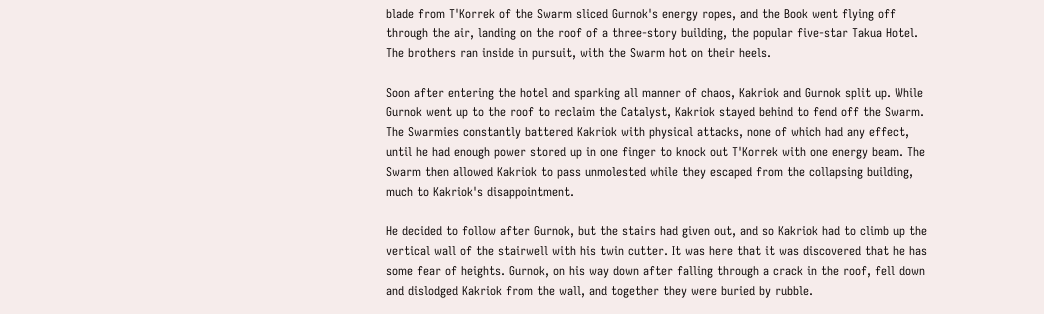blade from T'Korrek of the Swarm sliced Gurnok's energy ropes, and the Book went flying off through the air, landing on the roof of a three-story building, the popular five-star Takua Hotel. The brothers ran inside in pursuit, with the Swarm hot on their heels.

Soon after entering the hotel and sparking all manner of chaos, Kakriok and Gurnok split up. While Gurnok went up to the roof to reclaim the Catalyst, Kakriok stayed behind to fend off the Swarm. The Swarmies constantly battered Kakriok with physical attacks, none of which had any effect, until he had enough power stored up in one finger to knock out T'Korrek with one energy beam. The Swarm then allowed Kakriok to pass unmolested while they escaped from the collapsing building, much to Kakriok's disappointment.

He decided to follow after Gurnok, but the stairs had given out, and so Kakriok had to climb up the vertical wall of the stairwell with his twin cutter. It was here that it was discovered that he has some fear of heights. Gurnok, on his way down after falling through a crack in the roof, fell down and dislodged Kakriok from the wall, and together they were buried by rubble.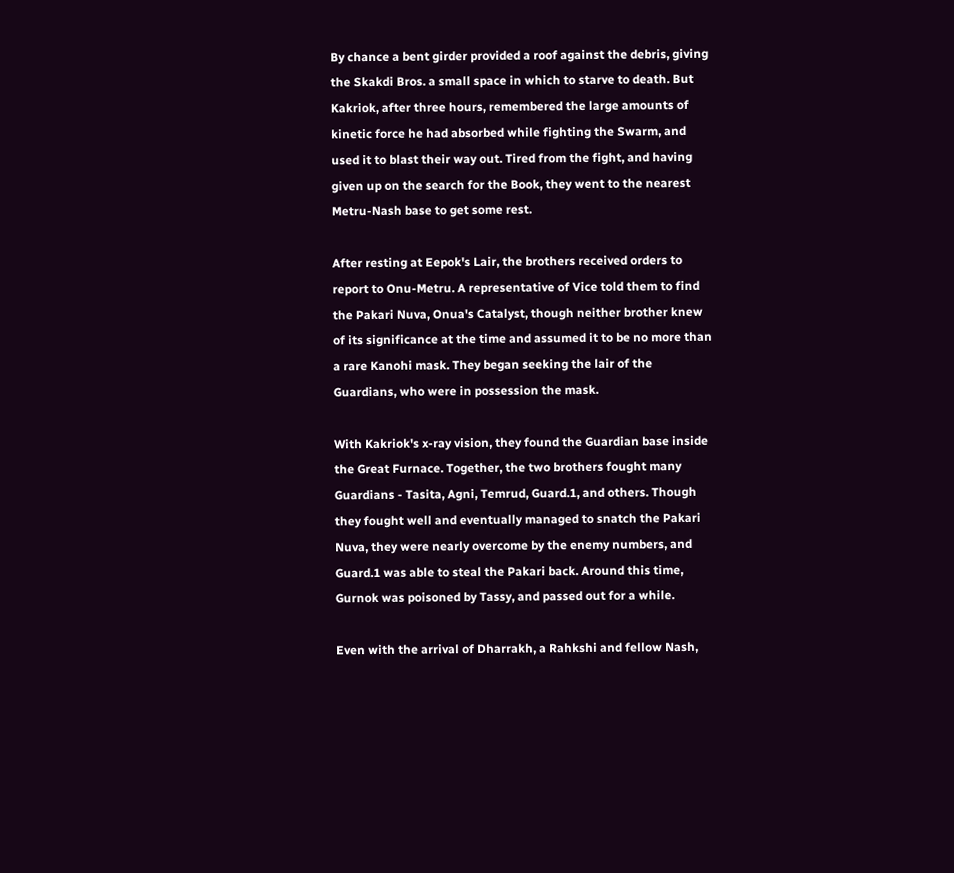By chance a bent girder provided a roof against the debris, giving the Skakdi Bros. a small space in which to starve to death. But Kakriok, after three hours, remembered the large amounts of kinetic force he had absorbed while fighting the Swarm, and used it to blast their way out. Tired from the fight, and having given up on the search for the Book, they went to the nearest Metru-Nash base to get some rest.

After resting at Eepok's Lair, the brothers received orders to report to Onu-Metru. A representative of Vice told them to find the Pakari Nuva, Onua's Catalyst, though neither brother knew of its significance at the time and assumed it to be no more than a rare Kanohi mask. They began seeking the lair of the Guardians, who were in possession the mask.

With Kakriok's x-ray vision, they found the Guardian base inside the Great Furnace. Together, the two brothers fought many Guardians - Tasita, Agni, Temrud, Guard.1, and others. Though they fought well and eventually managed to snatch the Pakari Nuva, they were nearly overcome by the enemy numbers, and Guard.1 was able to steal the Pakari back. Around this time, Gurnok was poisoned by Tassy, and passed out for a while.

Even with the arrival of Dharrakh, a Rahkshi and fellow Nash,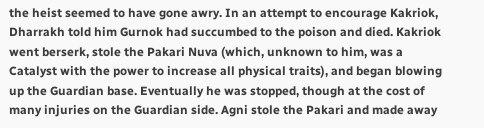the heist seemed to have gone awry. In an attempt to encourage Kakriok, Dharrakh told him Gurnok had succumbed to the poison and died. Kakriok went berserk, stole the Pakari Nuva (which, unknown to him, was a Catalyst with the power to increase all physical traits), and began blowing up the Guardian base. Eventually he was stopped, though at the cost of many injuries on the Guardian side. Agni stole the Pakari and made away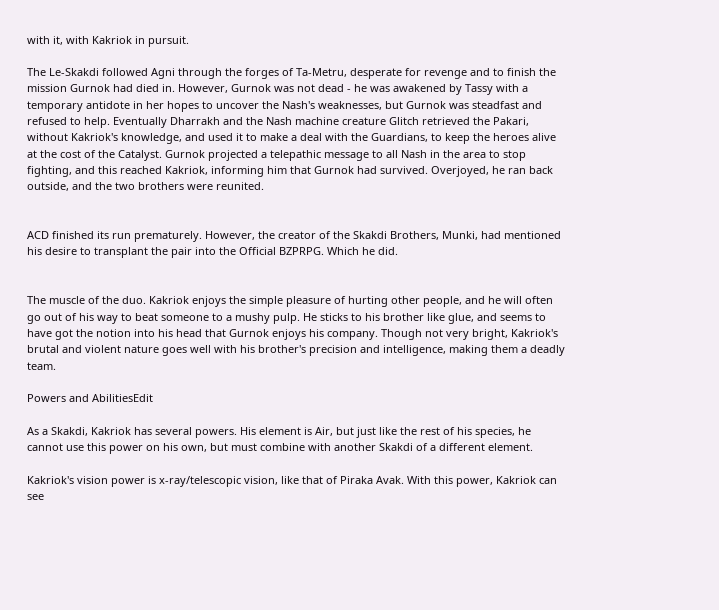with it, with Kakriok in pursuit.

The Le-Skakdi followed Agni through the forges of Ta-Metru, desperate for revenge and to finish the mission Gurnok had died in. However, Gurnok was not dead - he was awakened by Tassy with a temporary antidote in her hopes to uncover the Nash's weaknesses, but Gurnok was steadfast and refused to help. Eventually Dharrakh and the Nash machine creature Glitch retrieved the Pakari, without Kakriok's knowledge, and used it to make a deal with the Guardians, to keep the heroes alive at the cost of the Catalyst. Gurnok projected a telepathic message to all Nash in the area to stop fighting, and this reached Kakriok, informing him that Gurnok had survived. Overjoyed, he ran back outside, and the two brothers were reunited.


ACD finished its run prematurely. However, the creator of the Skakdi Brothers, Munki, had mentioned his desire to transplant the pair into the Official BZPRPG. Which he did.


The muscle of the duo. Kakriok enjoys the simple pleasure of hurting other people, and he will often go out of his way to beat someone to a mushy pulp. He sticks to his brother like glue, and seems to have got the notion into his head that Gurnok enjoys his company. Though not very bright, Kakriok's brutal and violent nature goes well with his brother's precision and intelligence, making them a deadly team.

Powers and AbilitiesEdit

As a Skakdi, Kakriok has several powers. His element is Air, but just like the rest of his species, he cannot use this power on his own, but must combine with another Skakdi of a different element.

Kakriok's vision power is x-ray/telescopic vision, like that of Piraka Avak. With this power, Kakriok can see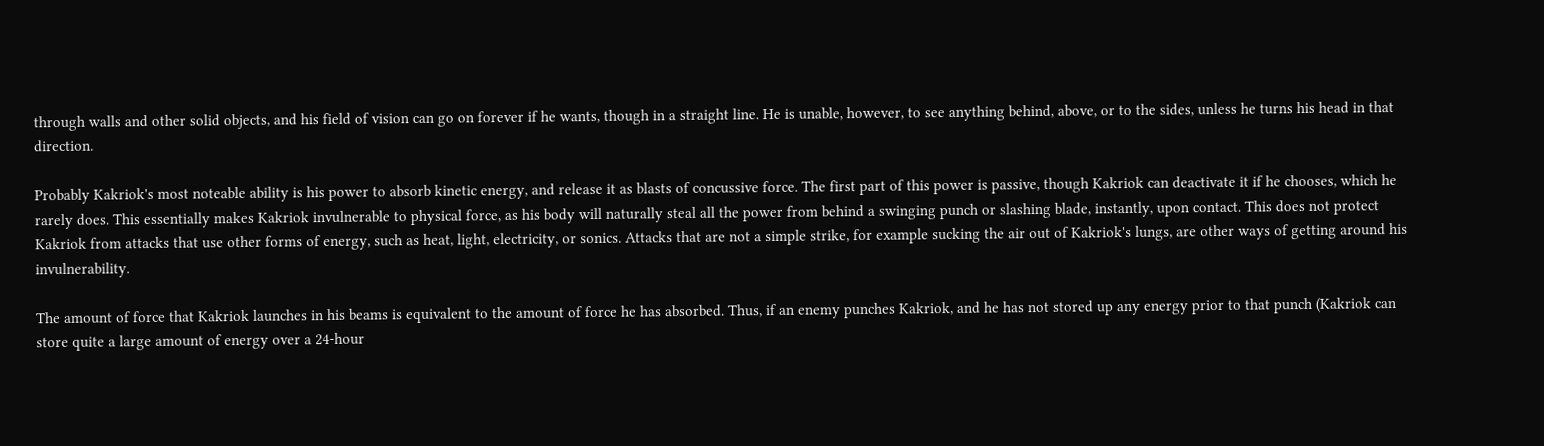through walls and other solid objects, and his field of vision can go on forever if he wants, though in a straight line. He is unable, however, to see anything behind, above, or to the sides, unless he turns his head in that direction.

Probably Kakriok's most noteable ability is his power to absorb kinetic energy, and release it as blasts of concussive force. The first part of this power is passive, though Kakriok can deactivate it if he chooses, which he rarely does. This essentially makes Kakriok invulnerable to physical force, as his body will naturally steal all the power from behind a swinging punch or slashing blade, instantly, upon contact. This does not protect Kakriok from attacks that use other forms of energy, such as heat, light, electricity, or sonics. Attacks that are not a simple strike, for example sucking the air out of Kakriok's lungs, are other ways of getting around his invulnerability.

The amount of force that Kakriok launches in his beams is equivalent to the amount of force he has absorbed. Thus, if an enemy punches Kakriok, and he has not stored up any energy prior to that punch (Kakriok can store quite a large amount of energy over a 24-hour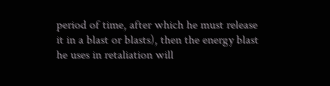period of time, after which he must release it in a blast or blasts), then the energy blast he uses in retaliation will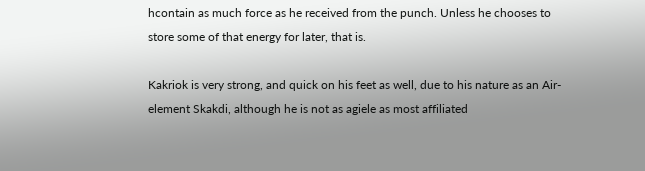hcontain as much force as he received from the punch. Unless he chooses to store some of that energy for later, that is.

Kakriok is very strong, and quick on his feet as well, due to his nature as an Air-element Skakdi, although he is not as agiele as most affiliated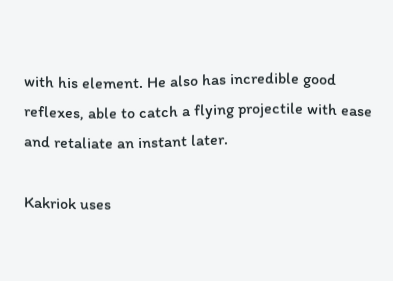with his element. He also has incredible good reflexes, able to catch a flying projectile with ease and retaliate an instant later.

Kakriok uses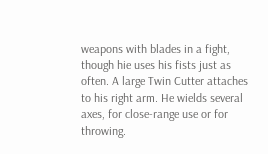weapons with blades in a fight, though hie uses his fists just as often. A large Twin Cutter attaches to his right arm. He wields several axes, for close-range use or for throwing.